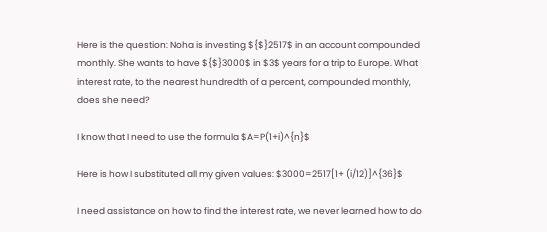Here is the question: Noha is investing ${$}2517$ in an account compounded monthly. She wants to have ${$}3000$ in $3$ years for a trip to Europe. What interest rate, to the nearest hundredth of a percent, compounded monthly, does she need?

I know that I need to use the formula $A=P(1+i)^{n}$

Here is how I substituted all my given values: $3000=2517[1+ (i/12)]^{36}$

I need assistance on how to find the interest rate, we never learned how to do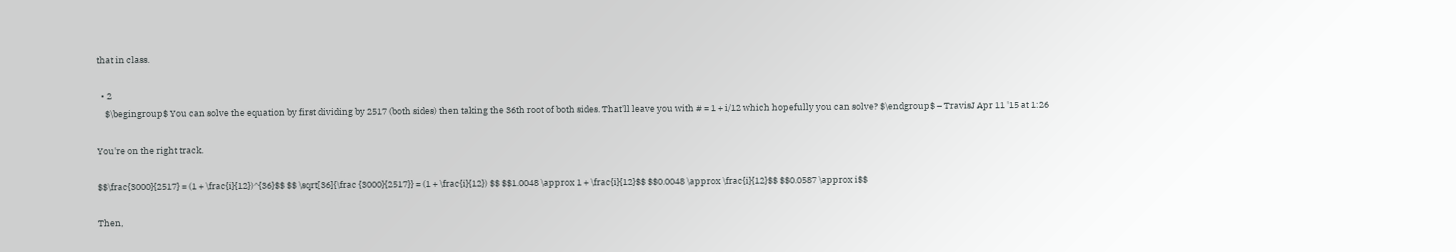that in class.

  • 2
    $\begingroup$ You can solve the equation by first dividing by 2517 (both sides) then taking the 36th root of both sides. That'll leave you with # = 1 + i/12 which hopefully you can solve? $\endgroup$ – TravisJ Apr 11 '15 at 1:26

You're on the right track.

$$\frac{3000}{2517} = (1 + \frac{i}{12})^{36}$$ $$ \sqrt[36]{\frac {3000}{2517}} = (1 + \frac{i}{12}) $$ $$1.0048 \approx 1 + \frac{i}{12}$$ $$0.0048 \approx \frac{i}{12}$$ $$0.0587 \approx i$$

Then,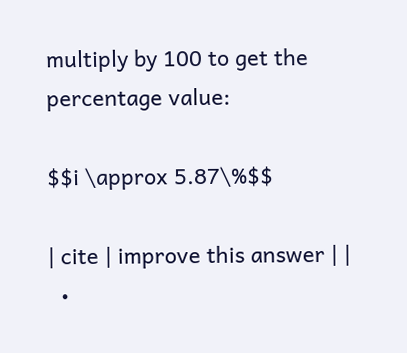multiply by 100 to get the percentage value:

$$i \approx 5.87\%$$

| cite | improve this answer | |
  •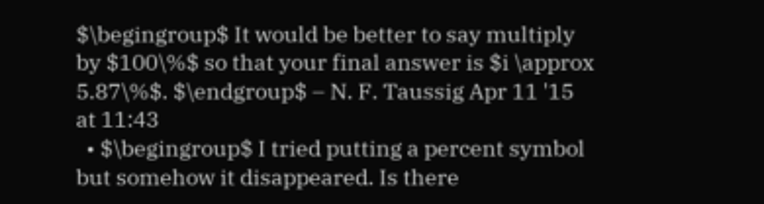$\begingroup$ It would be better to say multiply by $100\%$ so that your final answer is $i \approx 5.87\%$. $\endgroup$ – N. F. Taussig Apr 11 '15 at 11:43
  • $\begingroup$ I tried putting a percent symbol but somehow it disappeared. Is there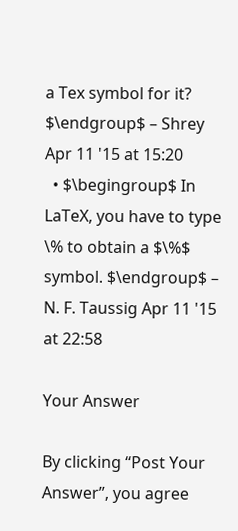a Tex symbol for it? $\endgroup$ – Shrey Apr 11 '15 at 15:20
  • $\begingroup$ In LaTeX, you have to type \% to obtain a $\%$ symbol. $\endgroup$ – N. F. Taussig Apr 11 '15 at 22:58

Your Answer

By clicking “Post Your Answer”, you agree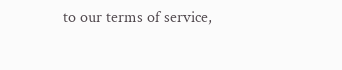to our terms of service,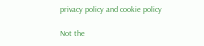privacy policy and cookie policy

Not the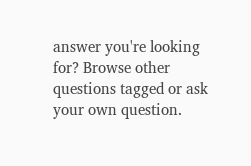answer you're looking for? Browse other questions tagged or ask your own question.